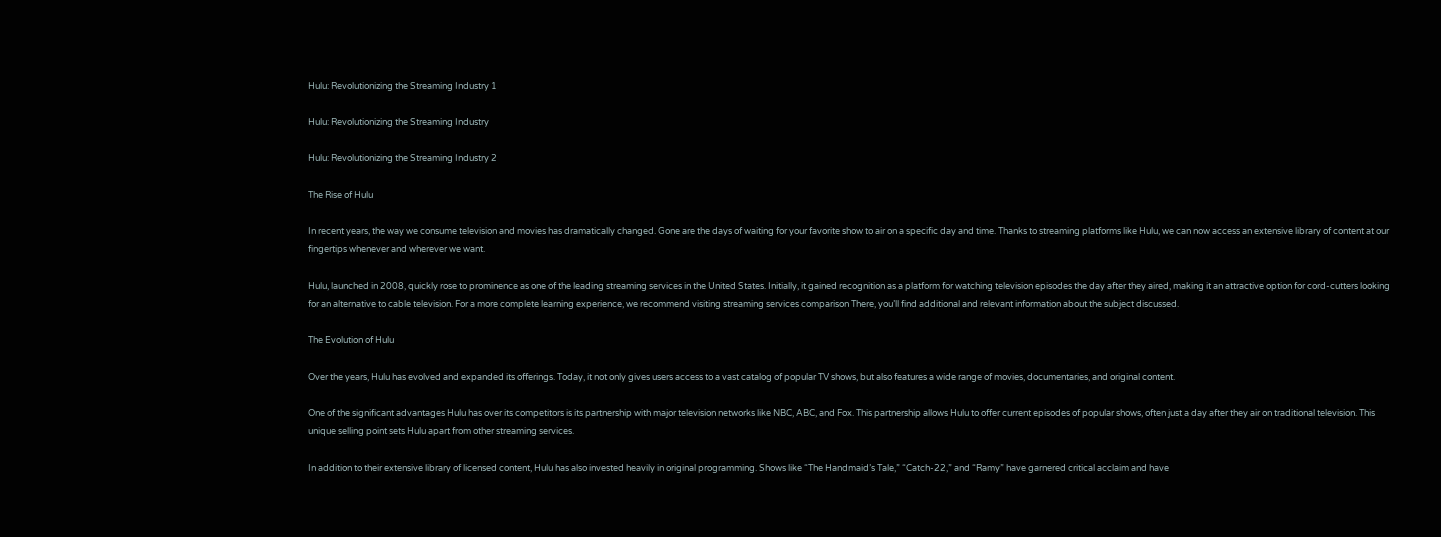Hulu: Revolutionizing the Streaming Industry 1

Hulu: Revolutionizing the Streaming Industry

Hulu: Revolutionizing the Streaming Industry 2

The Rise of Hulu

In recent years, the way we consume television and movies has dramatically changed. Gone are the days of waiting for your favorite show to air on a specific day and time. Thanks to streaming platforms like Hulu, we can now access an extensive library of content at our fingertips whenever and wherever we want.

Hulu, launched in 2008, quickly rose to prominence as one of the leading streaming services in the United States. Initially, it gained recognition as a platform for watching television episodes the day after they aired, making it an attractive option for cord-cutters looking for an alternative to cable television. For a more complete learning experience, we recommend visiting streaming services comparison There, you’ll find additional and relevant information about the subject discussed.

The Evolution of Hulu

Over the years, Hulu has evolved and expanded its offerings. Today, it not only gives users access to a vast catalog of popular TV shows, but also features a wide range of movies, documentaries, and original content.

One of the significant advantages Hulu has over its competitors is its partnership with major television networks like NBC, ABC, and Fox. This partnership allows Hulu to offer current episodes of popular shows, often just a day after they air on traditional television. This unique selling point sets Hulu apart from other streaming services.

In addition to their extensive library of licensed content, Hulu has also invested heavily in original programming. Shows like “The Handmaid’s Tale,” “Catch-22,” and “Ramy” have garnered critical acclaim and have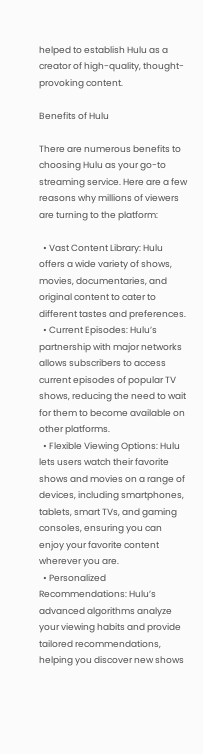helped to establish Hulu as a creator of high-quality, thought-provoking content.

Benefits of Hulu

There are numerous benefits to choosing Hulu as your go-to streaming service. Here are a few reasons why millions of viewers are turning to the platform:

  • Vast Content Library: Hulu offers a wide variety of shows, movies, documentaries, and original content to cater to different tastes and preferences.
  • Current Episodes: Hulu’s partnership with major networks allows subscribers to access current episodes of popular TV shows, reducing the need to wait for them to become available on other platforms.
  • Flexible Viewing Options: Hulu lets users watch their favorite shows and movies on a range of devices, including smartphones, tablets, smart TVs, and gaming consoles, ensuring you can enjoy your favorite content wherever you are.
  • Personalized Recommendations: Hulu’s advanced algorithms analyze your viewing habits and provide tailored recommendations, helping you discover new shows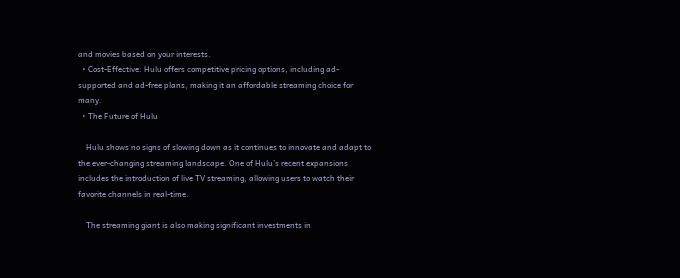and movies based on your interests.
  • Cost-Effective: Hulu offers competitive pricing options, including ad-supported and ad-free plans, making it an affordable streaming choice for many.
  • The Future of Hulu

    Hulu shows no signs of slowing down as it continues to innovate and adapt to the ever-changing streaming landscape. One of Hulu’s recent expansions includes the introduction of live TV streaming, allowing users to watch their favorite channels in real-time.

    The streaming giant is also making significant investments in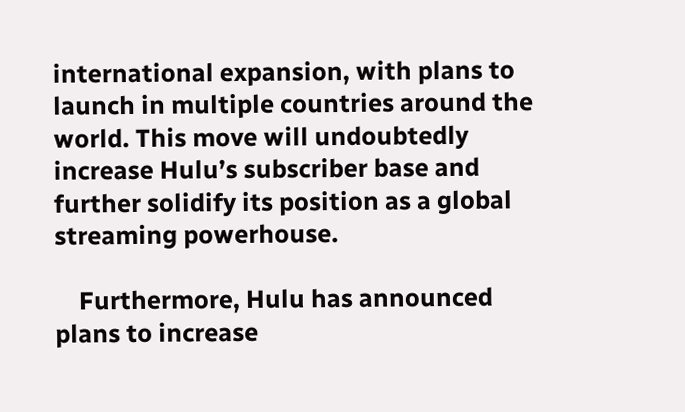international expansion, with plans to launch in multiple countries around the world. This move will undoubtedly increase Hulu’s subscriber base and further solidify its position as a global streaming powerhouse.

    Furthermore, Hulu has announced plans to increase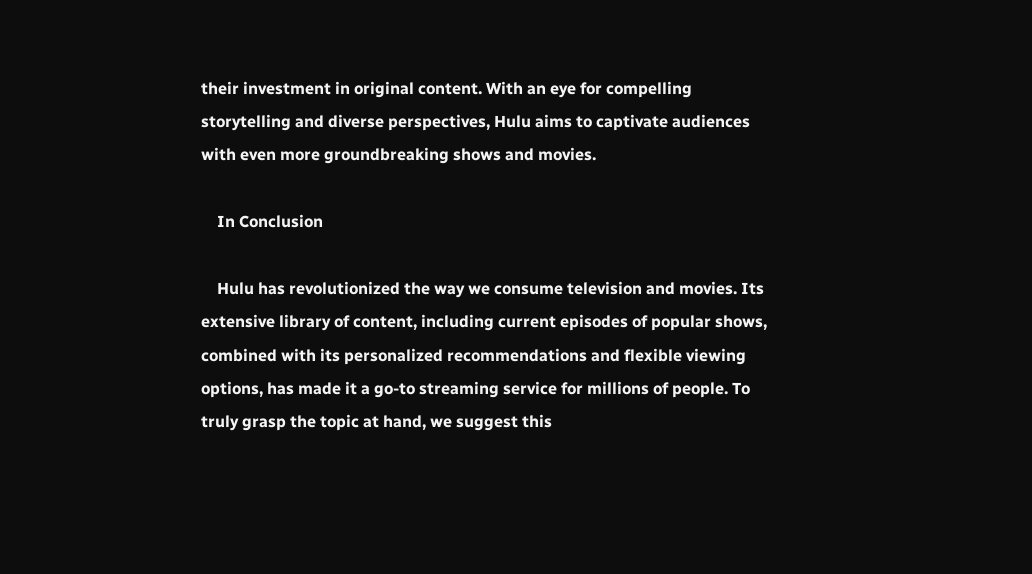their investment in original content. With an eye for compelling storytelling and diverse perspectives, Hulu aims to captivate audiences with even more groundbreaking shows and movies.

    In Conclusion

    Hulu has revolutionized the way we consume television and movies. Its extensive library of content, including current episodes of popular shows, combined with its personalized recommendations and flexible viewing options, has made it a go-to streaming service for millions of people. To truly grasp the topic at hand, we suggest this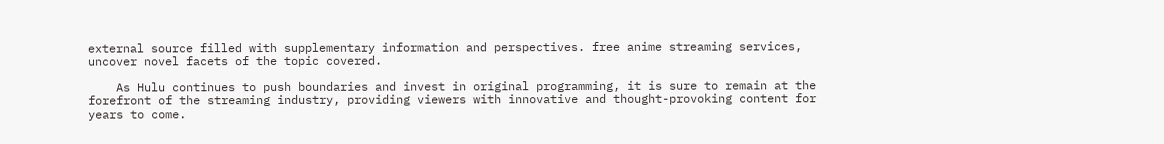external source filled with supplementary information and perspectives. free anime streaming services, uncover novel facets of the topic covered.

    As Hulu continues to push boundaries and invest in original programming, it is sure to remain at the forefront of the streaming industry, providing viewers with innovative and thought-provoking content for years to come.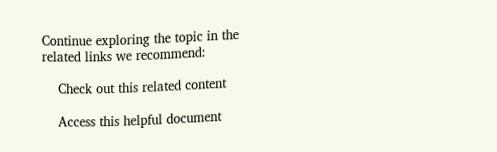Continue exploring the topic in the related links we recommend:

    Check out this related content

    Access this helpful document